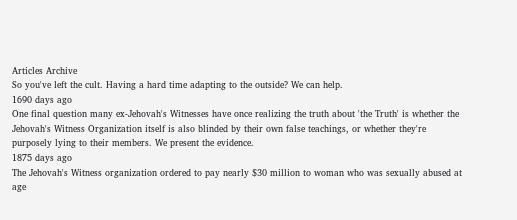Articles Archive
So you've left the cult. Having a hard time adapting to the outside? We can help.
1690 days ago
One final question many ex-Jehovah's Witnesses have once realizing the truth about 'the Truth' is whether the Jehovah's Witness Organization itself is also blinded by their own false teachings, or whether they're purposely lying to their members. We present the evidence.
1875 days ago
The Jehovah's Witness organization ordered to pay nearly $30 million to woman who was sexually abused at age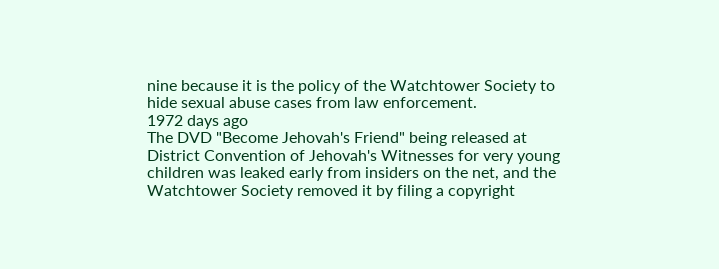nine because it is the policy of the Watchtower Society to hide sexual abuse cases from law enforcement.
1972 days ago
The DVD "Become Jehovah's Friend" being released at District Convention of Jehovah's Witnesses for very young children was leaked early from insiders on the net, and the Watchtower Society removed it by filing a copyright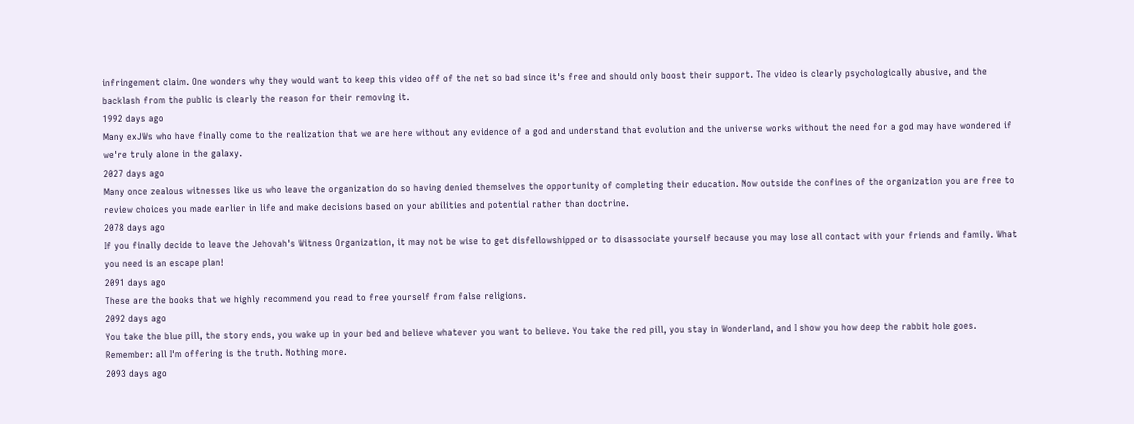infringement claim. One wonders why they would want to keep this video off of the net so bad since it's free and should only boost their support. The video is clearly psychologically abusive, and the backlash from the public is clearly the reason for their removing it.
1992 days ago
Many exJWs who have finally come to the realization that we are here without any evidence of a god and understand that evolution and the universe works without the need for a god may have wondered if we're truly alone in the galaxy.
2027 days ago
Many once zealous witnesses like us who leave the organization do so having denied themselves the opportunity of completing their education. Now outside the confines of the organization you are free to review choices you made earlier in life and make decisions based on your abilities and potential rather than doctrine.
2078 days ago
If you finally decide to leave the Jehovah's Witness Organization, it may not be wise to get disfellowshipped or to disassociate yourself because you may lose all contact with your friends and family. What you need is an escape plan!
2091 days ago
These are the books that we highly recommend you read to free yourself from false religions.
2092 days ago
You take the blue pill, the story ends, you wake up in your bed and believe whatever you want to believe. You take the red pill, you stay in Wonderland, and I show you how deep the rabbit hole goes. Remember: all I'm offering is the truth. Nothing more.
2093 days ago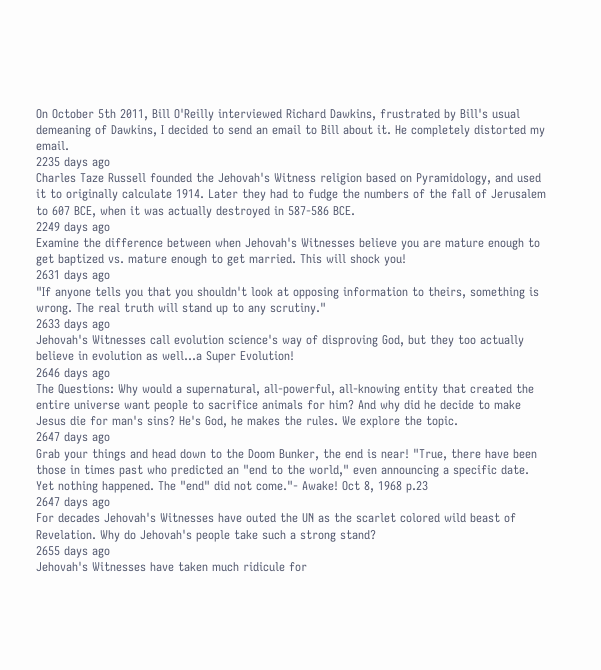On October 5th 2011, Bill O'Reilly interviewed Richard Dawkins, frustrated by Bill's usual demeaning of Dawkins, I decided to send an email to Bill about it. He completely distorted my email.
2235 days ago
Charles Taze Russell founded the Jehovah's Witness religion based on Pyramidology, and used it to originally calculate 1914. Later they had to fudge the numbers of the fall of Jerusalem to 607 BCE, when it was actually destroyed in 587-586 BCE.
2249 days ago
Examine the difference between when Jehovah's Witnesses believe you are mature enough to get baptized vs. mature enough to get married. This will shock you!
2631 days ago
"If anyone tells you that you shouldn't look at opposing information to theirs, something is wrong. The real truth will stand up to any scrutiny."
2633 days ago
Jehovah's Witnesses call evolution science's way of disproving God, but they too actually believe in evolution as well...a Super Evolution!
2646 days ago
The Questions: Why would a supernatural, all-powerful, all-knowing entity that created the entire universe want people to sacrifice animals for him? And why did he decide to make Jesus die for man's sins? He's God, he makes the rules. We explore the topic.
2647 days ago
Grab your things and head down to the Doom Bunker, the end is near! "True, there have been those in times past who predicted an "end to the world," even announcing a specific date. Yet nothing happened. The "end" did not come."- Awake! Oct 8, 1968 p.23
2647 days ago
For decades Jehovah's Witnesses have outed the UN as the scarlet colored wild beast of Revelation. Why do Jehovah's people take such a strong stand?
2655 days ago
Jehovah's Witnesses have taken much ridicule for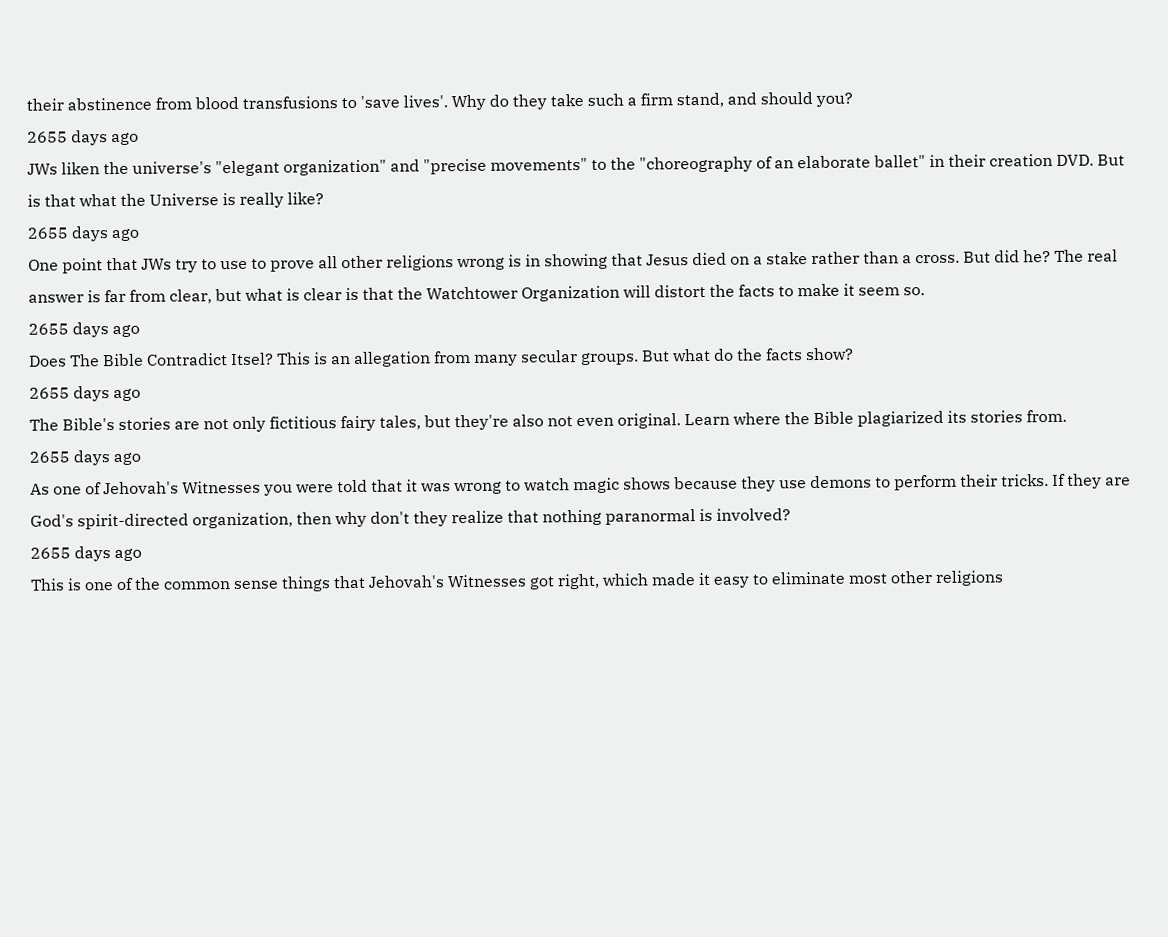their abstinence from blood transfusions to 'save lives'. Why do they take such a firm stand, and should you?
2655 days ago
JWs liken the universe's "elegant organization" and "precise movements" to the "choreography of an elaborate ballet" in their creation DVD. But is that what the Universe is really like?
2655 days ago
One point that JWs try to use to prove all other religions wrong is in showing that Jesus died on a stake rather than a cross. But did he? The real answer is far from clear, but what is clear is that the Watchtower Organization will distort the facts to make it seem so.
2655 days ago
Does The Bible Contradict Itsel? This is an allegation from many secular groups. But what do the facts show?
2655 days ago
The Bible's stories are not only fictitious fairy tales, but they're also not even original. Learn where the Bible plagiarized its stories from.
2655 days ago
As one of Jehovah's Witnesses you were told that it was wrong to watch magic shows because they use demons to perform their tricks. If they are God's spirit-directed organization, then why don't they realize that nothing paranormal is involved?
2655 days ago
This is one of the common sense things that Jehovah's Witnesses got right, which made it easy to eliminate most other religions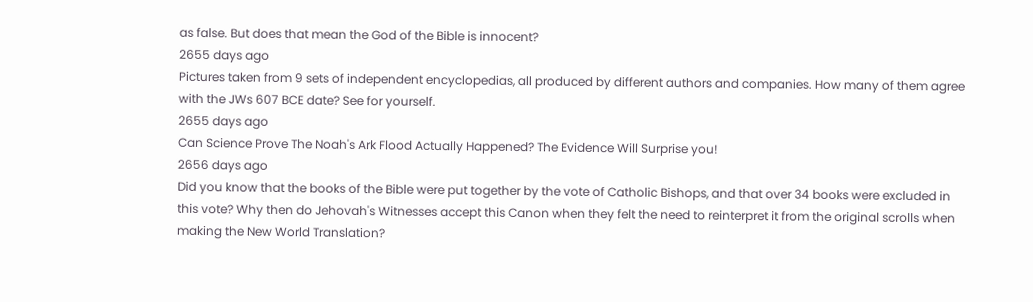as false. But does that mean the God of the Bible is innocent?
2655 days ago
Pictures taken from 9 sets of independent encyclopedias, all produced by different authors and companies. How many of them agree with the JWs 607 BCE date? See for yourself.
2655 days ago
Can Science Prove The Noah's Ark Flood Actually Happened? The Evidence Will Surprise you!
2656 days ago
Did you know that the books of the Bible were put together by the vote of Catholic Bishops, and that over 34 books were excluded in this vote? Why then do Jehovah's Witnesses accept this Canon when they felt the need to reinterpret it from the original scrolls when making the New World Translation?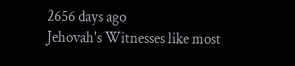2656 days ago
Jehovah's Witnesses like most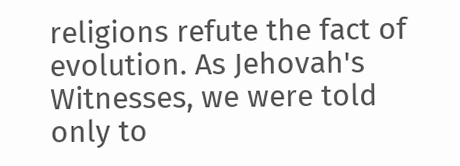religions refute the fact of evolution. As Jehovah's Witnesses, we were told only to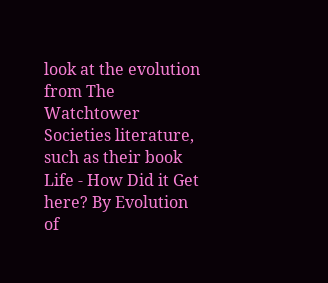look at the evolution from The Watchtower Societies literature, such as their book Life - How Did it Get here? By Evolution of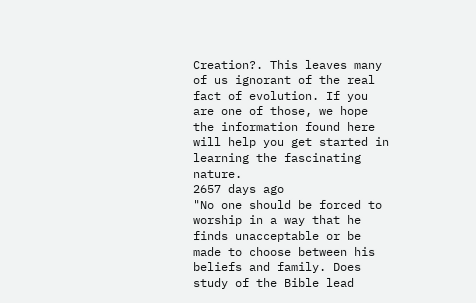Creation?. This leaves many of us ignorant of the real fact of evolution. If you are one of those, we hope the information found here will help you get started in learning the fascinating nature.
2657 days ago
"No one should be forced to worship in a way that he finds unacceptable or be made to choose between his beliefs and family. Does study of the Bible lead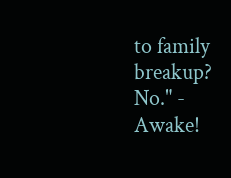to family breakup? No." - Awake!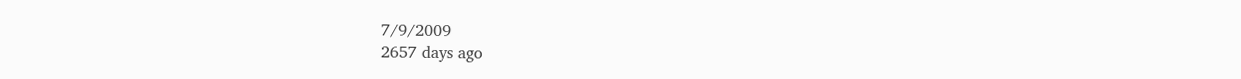7/9/2009
2657 days ago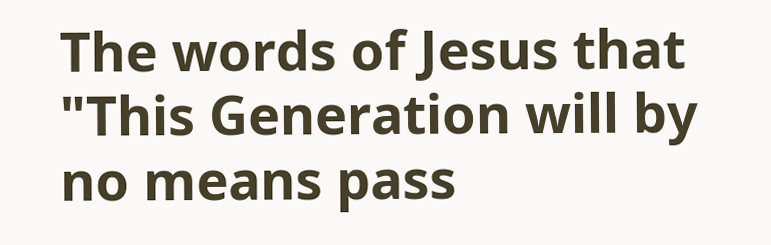The words of Jesus that "This Generation will by no means pass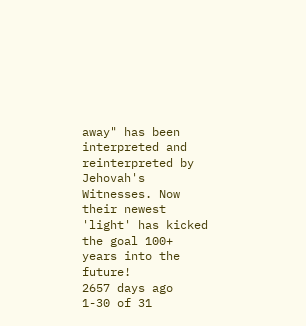away" has been interpreted and reinterpreted by Jehovah's Witnesses. Now their newest 'light' has kicked the goal 100+ years into the future!
2657 days ago
1-30 of 31